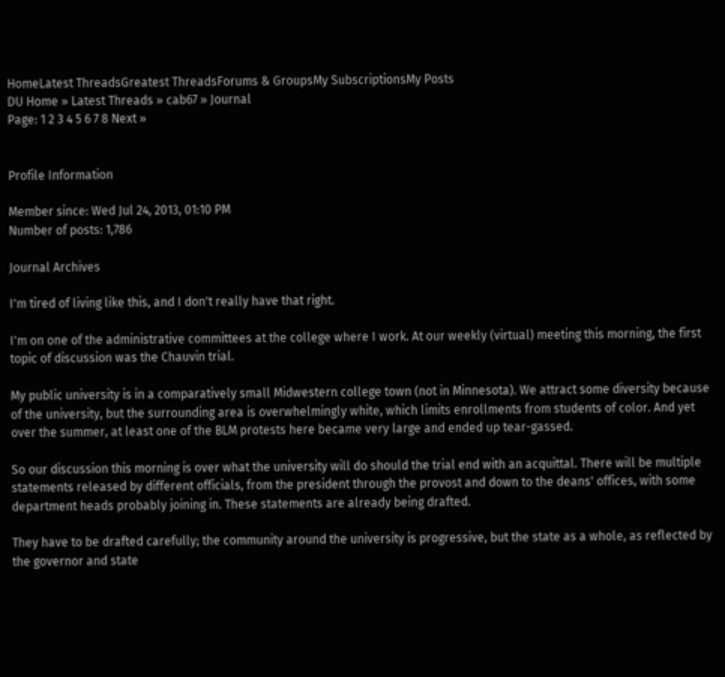HomeLatest ThreadsGreatest ThreadsForums & GroupsMy SubscriptionsMy Posts
DU Home » Latest Threads » cab67 » Journal
Page: 1 2 3 4 5 6 7 8 Next »


Profile Information

Member since: Wed Jul 24, 2013, 01:10 PM
Number of posts: 1,786

Journal Archives

I'm tired of living like this, and I don't really have that right.

I'm on one of the administrative committees at the college where I work. At our weekly (virtual) meeting this morning, the first topic of discussion was the Chauvin trial.

My public university is in a comparatively small Midwestern college town (not in Minnesota). We attract some diversity because of the university, but the surrounding area is overwhelmingly white, which limits enrollments from students of color. And yet over the summer, at least one of the BLM protests here became very large and ended up tear-gassed.

So our discussion this morning is over what the university will do should the trial end with an acquittal. There will be multiple statements released by different officials, from the president through the provost and down to the deans' offices, with some department heads probably joining in. These statements are already being drafted.

They have to be drafted carefully; the community around the university is progressive, but the state as a whole, as reflected by the governor and state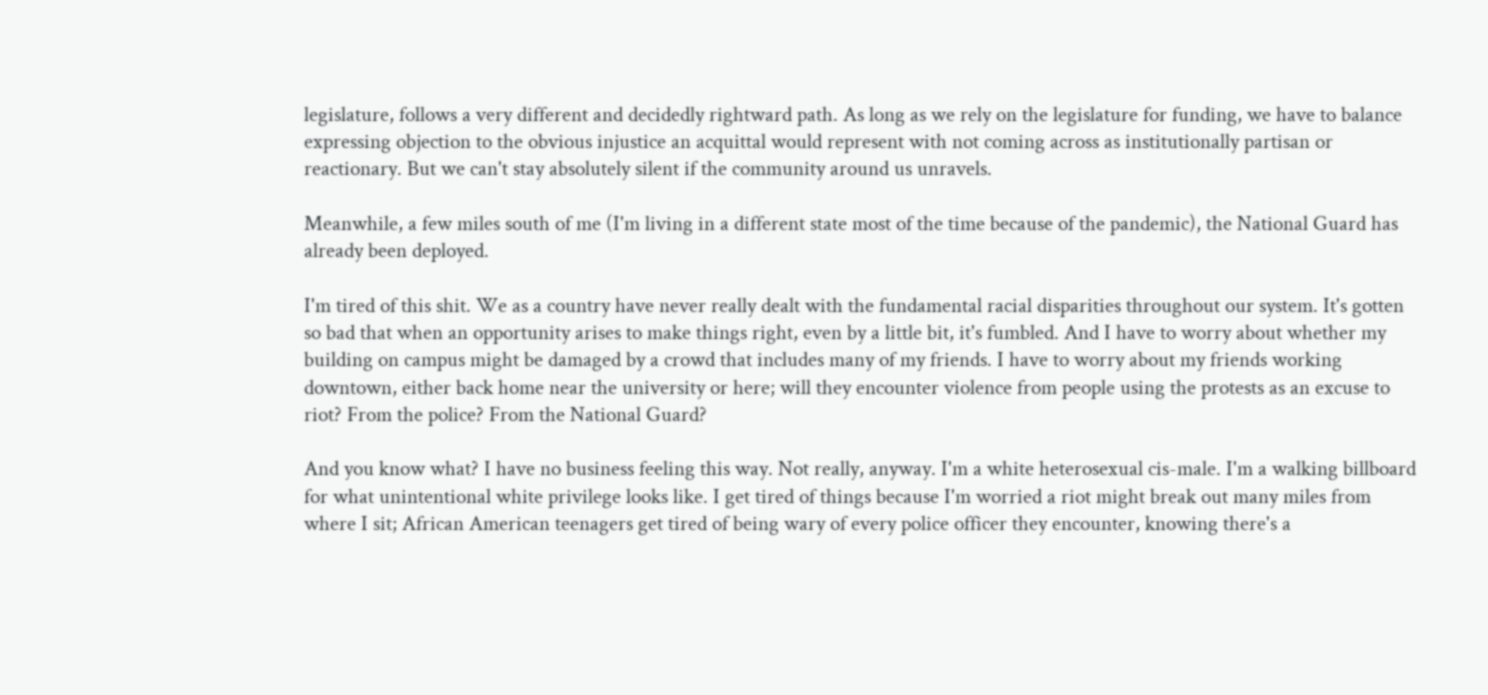legislature, follows a very different and decidedly rightward path. As long as we rely on the legislature for funding, we have to balance expressing objection to the obvious injustice an acquittal would represent with not coming across as institutionally partisan or reactionary. But we can't stay absolutely silent if the community around us unravels.

Meanwhile, a few miles south of me (I'm living in a different state most of the time because of the pandemic), the National Guard has already been deployed.

I'm tired of this shit. We as a country have never really dealt with the fundamental racial disparities throughout our system. It's gotten so bad that when an opportunity arises to make things right, even by a little bit, it's fumbled. And I have to worry about whether my building on campus might be damaged by a crowd that includes many of my friends. I have to worry about my friends working downtown, either back home near the university or here; will they encounter violence from people using the protests as an excuse to riot? From the police? From the National Guard?

And you know what? I have no business feeling this way. Not really, anyway. I'm a white heterosexual cis-male. I'm a walking billboard for what unintentional white privilege looks like. I get tired of things because I'm worried a riot might break out many miles from where I sit; African American teenagers get tired of being wary of every police officer they encounter, knowing there's a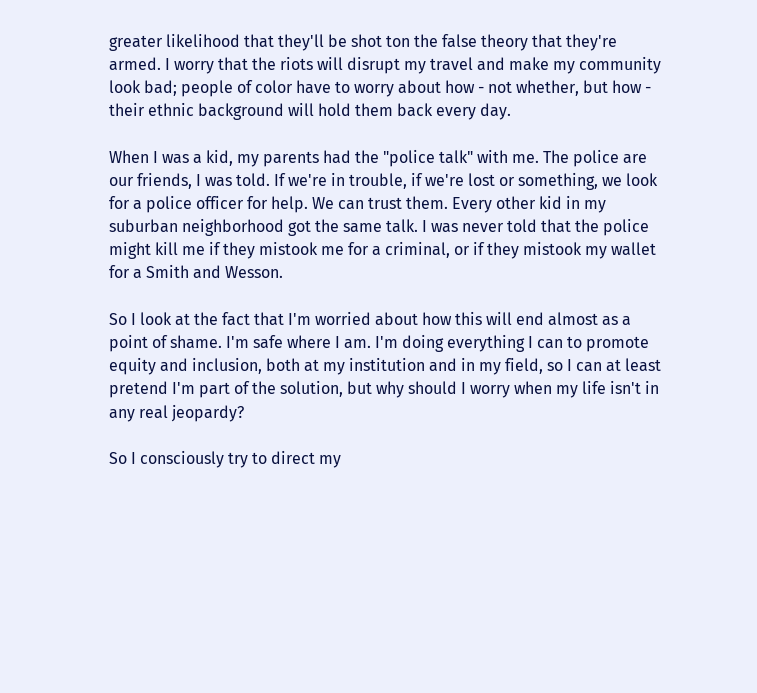greater likelihood that they'll be shot ton the false theory that they're armed. I worry that the riots will disrupt my travel and make my community look bad; people of color have to worry about how - not whether, but how - their ethnic background will hold them back every day.

When I was a kid, my parents had the "police talk" with me. The police are our friends, I was told. If we're in trouble, if we're lost or something, we look for a police officer for help. We can trust them. Every other kid in my suburban neighborhood got the same talk. I was never told that the police might kill me if they mistook me for a criminal, or if they mistook my wallet for a Smith and Wesson.

So I look at the fact that I'm worried about how this will end almost as a point of shame. I'm safe where I am. I'm doing everything I can to promote equity and inclusion, both at my institution and in my field, so I can at least pretend I'm part of the solution, but why should I worry when my life isn't in any real jeopardy?

So I consciously try to direct my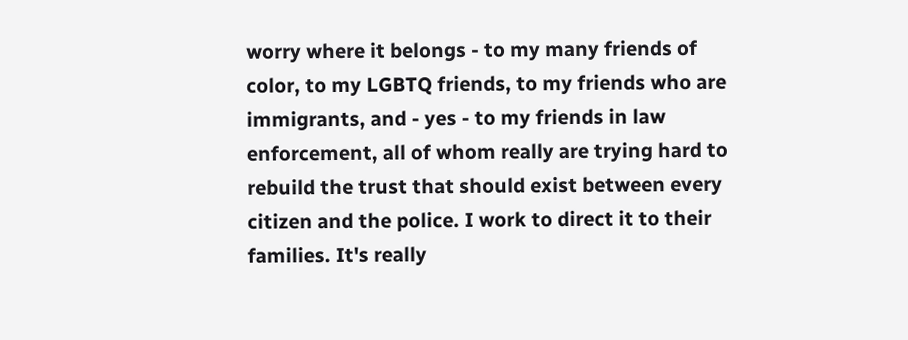worry where it belongs - to my many friends of color, to my LGBTQ friends, to my friends who are immigrants, and - yes - to my friends in law enforcement, all of whom really are trying hard to rebuild the trust that should exist between every citizen and the police. I work to direct it to their families. It's really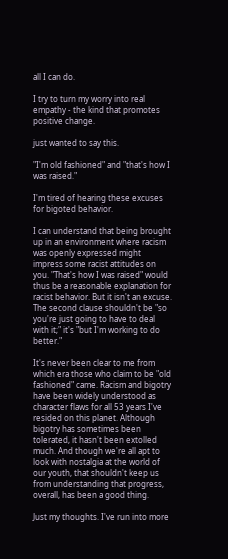all I can do.

I try to turn my worry into real empathy - the kind that promotes positive change.

just wanted to say this.

"I'm old fashioned" and "that's how I was raised."

I'm tired of hearing these excuses for bigoted behavior.

I can understand that being brought up in an environment where racism was openly expressed might impress some racist attitudes on you. "That's how I was raised" would thus be a reasonable explanation for racist behavior. But it isn't an excuse. The second clause shouldn't be "so you're just going to have to deal with it;" it's "but I'm working to do better."

It's never been clear to me from which era those who claim to be "old fashioned" came. Racism and bigotry have been widely understood as character flaws for all 53 years I've resided on this planet. Although bigotry has sometimes been tolerated, it hasn't been extolled much. And though we're all apt to look with nostalgia at the world of our youth, that shouldn't keep us from understanding that progress, overall, has been a good thing.

Just my thoughts. I've run into more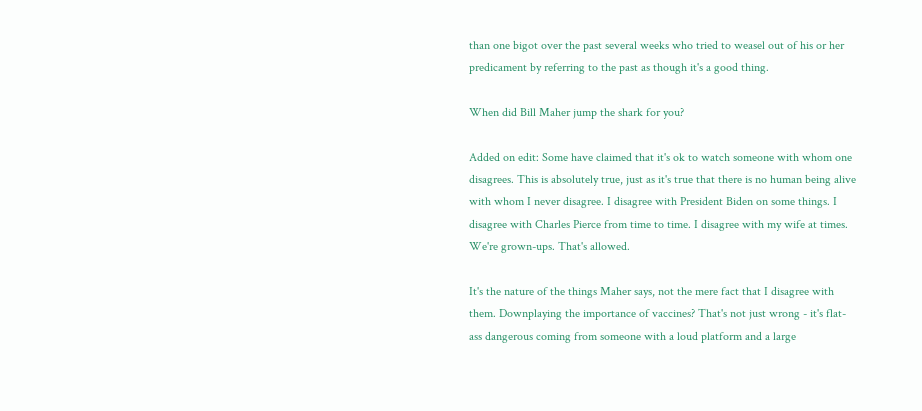than one bigot over the past several weeks who tried to weasel out of his or her predicament by referring to the past as though it's a good thing.

When did Bill Maher jump the shark for you?

Added on edit: Some have claimed that it's ok to watch someone with whom one disagrees. This is absolutely true, just as it's true that there is no human being alive with whom I never disagree. I disagree with President Biden on some things. I disagree with Charles Pierce from time to time. I disagree with my wife at times. We're grown-ups. That's allowed.

It's the nature of the things Maher says, not the mere fact that I disagree with them. Downplaying the importance of vaccines? That's not just wrong - it's flat-ass dangerous coming from someone with a loud platform and a large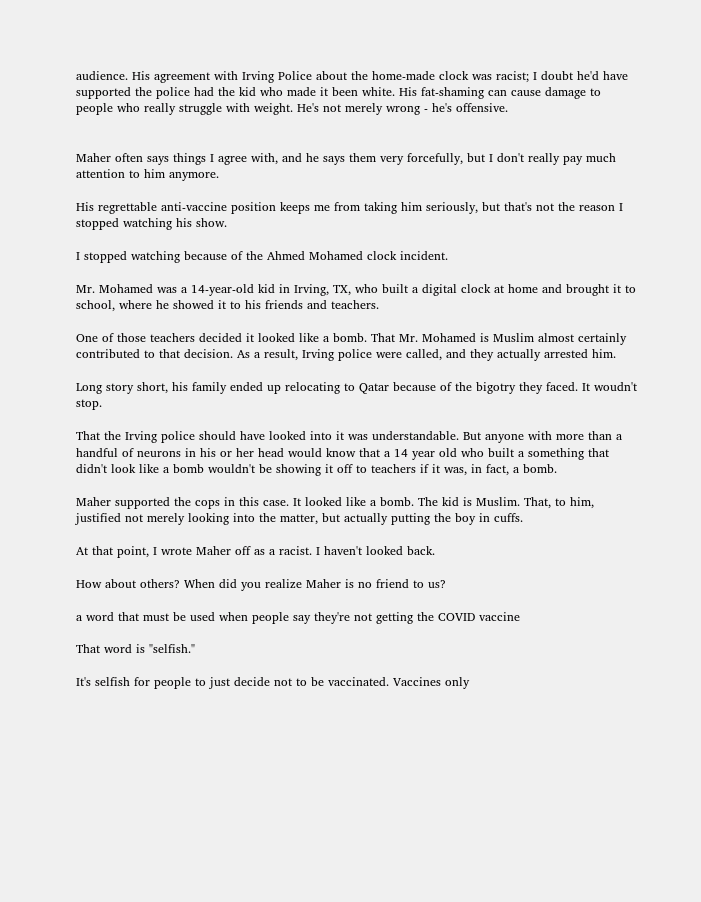audience. His agreement with Irving Police about the home-made clock was racist; I doubt he'd have supported the police had the kid who made it been white. His fat-shaming can cause damage to people who really struggle with weight. He's not merely wrong - he's offensive.


Maher often says things I agree with, and he says them very forcefully, but I don't really pay much attention to him anymore.

His regrettable anti-vaccine position keeps me from taking him seriously, but that's not the reason I stopped watching his show.

I stopped watching because of the Ahmed Mohamed clock incident.

Mr. Mohamed was a 14-year-old kid in Irving, TX, who built a digital clock at home and brought it to school, where he showed it to his friends and teachers.

One of those teachers decided it looked like a bomb. That Mr. Mohamed is Muslim almost certainly contributed to that decision. As a result, Irving police were called, and they actually arrested him.

Long story short, his family ended up relocating to Qatar because of the bigotry they faced. It woudn't stop.

That the Irving police should have looked into it was understandable. But anyone with more than a handful of neurons in his or her head would know that a 14 year old who built a something that didn't look like a bomb wouldn't be showing it off to teachers if it was, in fact, a bomb.

Maher supported the cops in this case. It looked like a bomb. The kid is Muslim. That, to him, justified not merely looking into the matter, but actually putting the boy in cuffs.

At that point, I wrote Maher off as a racist. I haven't looked back.

How about others? When did you realize Maher is no friend to us?

a word that must be used when people say they're not getting the COVID vaccine

That word is "selfish."

It's selfish for people to just decide not to be vaccinated. Vaccines only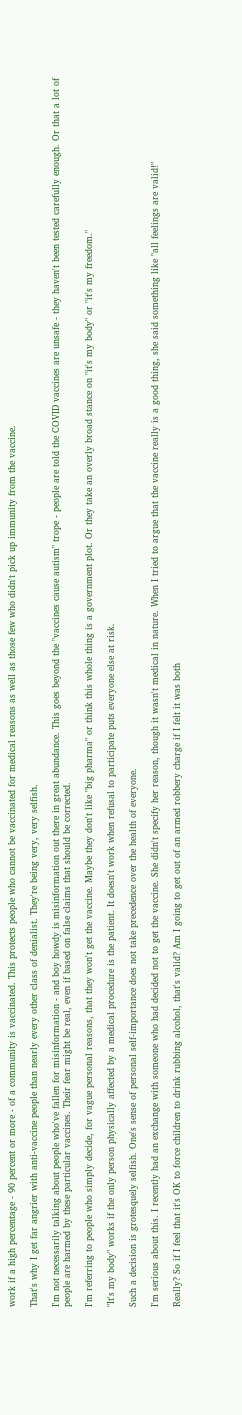work if a high percentage - 90 percent or more - of a community is vaccinated. This protects people who cannot be vaccinated for medical reasons as well as those few who didn't pick up immunity from the vaccine.

That's why I get far angrier with anti-vaccine people than nearly every other class of denialist. They're being very, very selfish.

I'm not necessarily talking about people who've fallen for misinformation - and boy howdy is misinformation out there in great abundance. This goes beyond the "vaccines cause autism" trope - people are told the COVID vaccines are unsafe - they haven't been tested carefully enough. Or that a lot of people are harmed by these particular vaccines. Their fear might be real, even if based on false claims that should be corrected.

I'm referring to people who simply decide, for vague personal reasons, that they won't get the vaccine. Maybe they don't like "big pharma" or think this whole thing is a government plot. Or they take an overly broad stance on "it's my body" or "it's my freedom."

"It's my body" works if the only person physically affected by a medical procedure is the patient. It doesn't work when refusal to participate puts everyone else at risk.

Such a decision is grotesquely selfish. One's sense of personal self-importance does not take precedence over the health of everyone.

I'm serious about this. I recently had an exchange with someone who had decided not to get the vaccine. She didn't specify her reason, though it wasn't medical in nature. When I tried to argue that the vaccine really is a good thing, she said something like "all feelings are valid!"

Really? So if I feel that it's OK to force children to drink rubbing alcohol, that's valid? Am I going to get out of an armed robbery charge if I felt it was both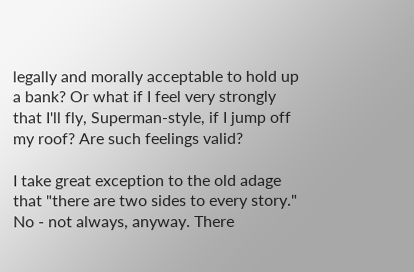legally and morally acceptable to hold up a bank? Or what if I feel very strongly that I'll fly, Superman-style, if I jump off my roof? Are such feelings valid?

I take great exception to the old adage that "there are two sides to every story." No - not always, anyway. There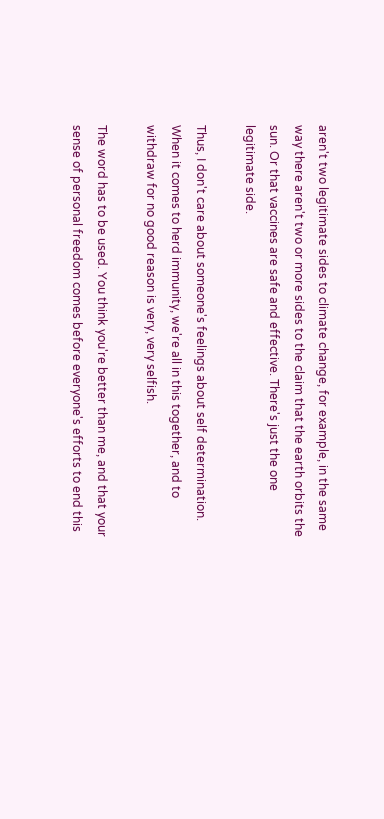aren't two legitimate sides to climate change, for example, in the same way there aren't two or more sides to the claim that the earth orbits the sun. Or that vaccines are safe and effective. There's just the one legitimate side.

Thus, I don't care about someone's feelings about self determination. When it comes to herd immunity, we're all in this together, and to withdraw for no good reason is very, very selfish.

The word has to be used. You think you're better than me, and that your sense of personal freedom comes before everyone's efforts to end this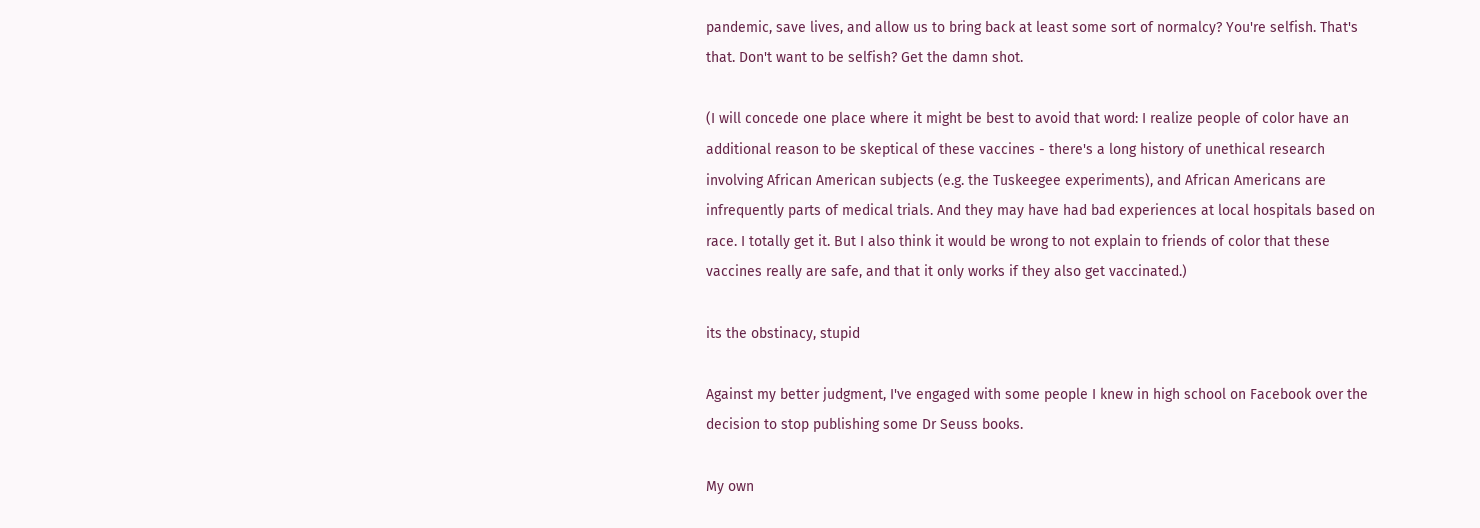pandemic, save lives, and allow us to bring back at least some sort of normalcy? You're selfish. That's that. Don't want to be selfish? Get the damn shot.

(I will concede one place where it might be best to avoid that word: I realize people of color have an additional reason to be skeptical of these vaccines - there's a long history of unethical research involving African American subjects (e.g. the Tuskeegee experiments), and African Americans are infrequently parts of medical trials. And they may have had bad experiences at local hospitals based on race. I totally get it. But I also think it would be wrong to not explain to friends of color that these vaccines really are safe, and that it only works if they also get vaccinated.)

its the obstinacy, stupid

Against my better judgment, I've engaged with some people I knew in high school on Facebook over the decision to stop publishing some Dr Seuss books.

My own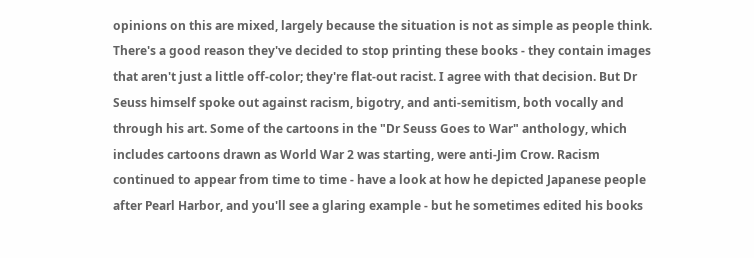opinions on this are mixed, largely because the situation is not as simple as people think. There's a good reason they've decided to stop printing these books - they contain images that aren't just a little off-color; they're flat-out racist. I agree with that decision. But Dr Seuss himself spoke out against racism, bigotry, and anti-semitism, both vocally and through his art. Some of the cartoons in the "Dr Seuss Goes to War" anthology, which includes cartoons drawn as World War 2 was starting, were anti-Jim Crow. Racism continued to appear from time to time - have a look at how he depicted Japanese people after Pearl Harbor, and you'll see a glaring example - but he sometimes edited his books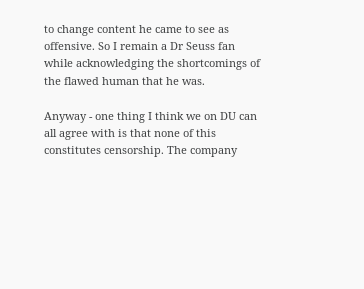to change content he came to see as offensive. So I remain a Dr Seuss fan while acknowledging the shortcomings of the flawed human that he was.

Anyway - one thing I think we on DU can all agree with is that none of this constitutes censorship. The company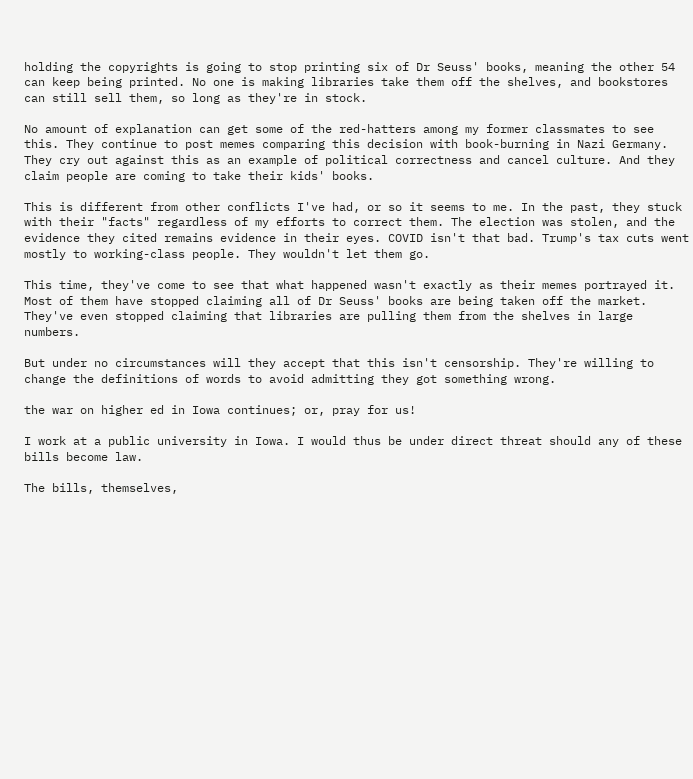holding the copyrights is going to stop printing six of Dr Seuss' books, meaning the other 54 can keep being printed. No one is making libraries take them off the shelves, and bookstores can still sell them, so long as they're in stock.

No amount of explanation can get some of the red-hatters among my former classmates to see this. They continue to post memes comparing this decision with book-burning in Nazi Germany. They cry out against this as an example of political correctness and cancel culture. And they claim people are coming to take their kids' books.

This is different from other conflicts I've had, or so it seems to me. In the past, they stuck with their "facts" regardless of my efforts to correct them. The election was stolen, and the evidence they cited remains evidence in their eyes. COVID isn't that bad. Trump's tax cuts went mostly to working-class people. They wouldn't let them go.

This time, they've come to see that what happened wasn't exactly as their memes portrayed it.
Most of them have stopped claiming all of Dr Seuss' books are being taken off the market. They've even stopped claiming that libraries are pulling them from the shelves in large numbers.

But under no circumstances will they accept that this isn't censorship. They're willing to change the definitions of words to avoid admitting they got something wrong.

the war on higher ed in Iowa continues; or, pray for us!

I work at a public university in Iowa. I would thus be under direct threat should any of these bills become law.

The bills, themselves,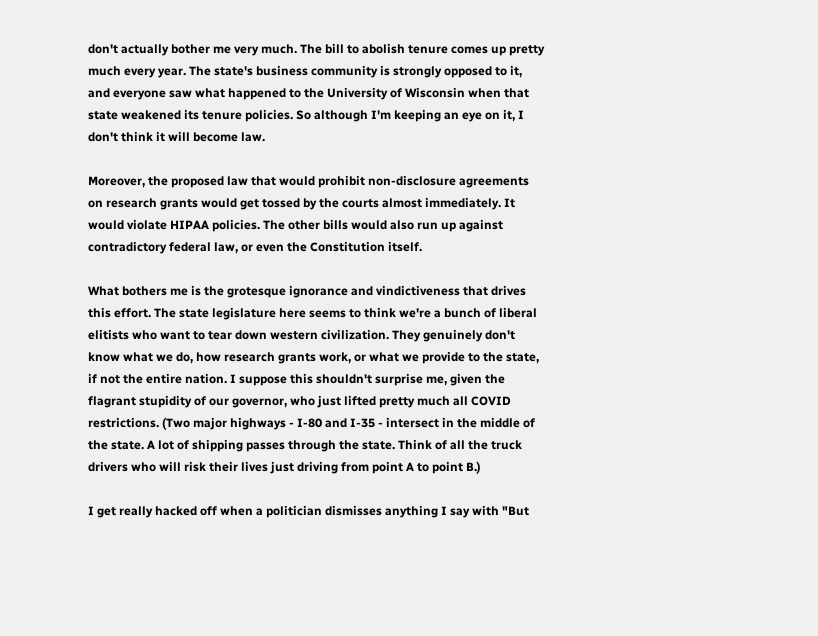don't actually bother me very much. The bill to abolish tenure comes up pretty much every year. The state's business community is strongly opposed to it, and everyone saw what happened to the University of Wisconsin when that state weakened its tenure policies. So although I'm keeping an eye on it, I don't think it will become law.

Moreover, the proposed law that would prohibit non-disclosure agreements on research grants would get tossed by the courts almost immediately. It would violate HIPAA policies. The other bills would also run up against contradictory federal law, or even the Constitution itself.

What bothers me is the grotesque ignorance and vindictiveness that drives this effort. The state legislature here seems to think we're a bunch of liberal elitists who want to tear down western civilization. They genuinely don't know what we do, how research grants work, or what we provide to the state, if not the entire nation. I suppose this shouldn't surprise me, given the flagrant stupidity of our governor, who just lifted pretty much all COVID restrictions. (Two major highways - I-80 and I-35 - intersect in the middle of the state. A lot of shipping passes through the state. Think of all the truck drivers who will risk their lives just driving from point A to point B.)

I get really hacked off when a politician dismisses anything I say with "But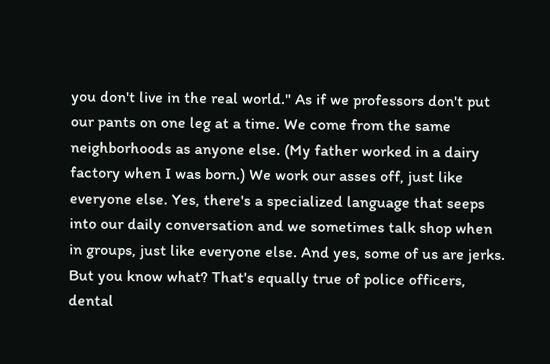you don't live in the real world." As if we professors don't put our pants on one leg at a time. We come from the same neighborhoods as anyone else. (My father worked in a dairy factory when I was born.) We work our asses off, just like everyone else. Yes, there's a specialized language that seeps into our daily conversation and we sometimes talk shop when in groups, just like everyone else. And yes, some of us are jerks. But you know what? That's equally true of police officers, dental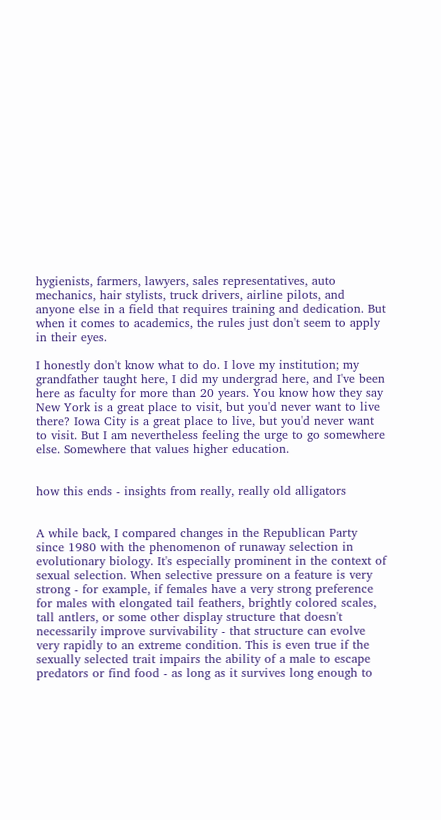hygienists, farmers, lawyers, sales representatives, auto mechanics, hair stylists, truck drivers, airline pilots, and anyone else in a field that requires training and dedication. But when it comes to academics, the rules just don't seem to apply in their eyes.

I honestly don't know what to do. I love my institution; my grandfather taught here, I did my undergrad here, and I've been here as faculty for more than 20 years. You know how they say New York is a great place to visit, but you'd never want to live there? Iowa City is a great place to live, but you'd never want to visit. But I am nevertheless feeling the urge to go somewhere else. Somewhere that values higher education.


how this ends - insights from really, really old alligators


A while back, I compared changes in the Republican Party since 1980 with the phenomenon of runaway selection in evolutionary biology. It's especially prominent in the context of sexual selection. When selective pressure on a feature is very strong - for example, if females have a very strong preference for males with elongated tail feathers, brightly colored scales, tall antlers, or some other display structure that doesn't necessarily improve survivability - that structure can evolve very rapidly to an extreme condition. This is even true if the sexually selected trait impairs the ability of a male to escape predators or find food - as long as it survives long enough to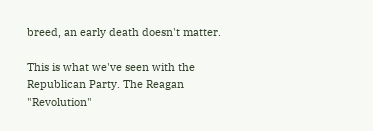breed, an early death doesn't matter.

This is what we've seen with the Republican Party. The Reagan "Revolution"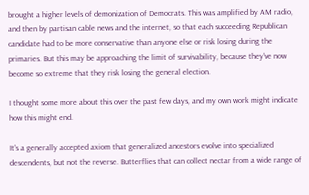brought a higher levels of demonization of Democrats. This was amplified by AM radio, and then by partisan cable news and the internet, so that each succeeding Republican candidate had to be more conservative than anyone else or risk losing during the primaries. But this may be approaching the limit of survivability, because they've now become so extreme that they risk losing the general election.

I thought some more about this over the past few days, and my own work might indicate how this might end.

It's a generally accepted axiom that generalized ancestors evolve into specialized descendents, but not the reverse. Butterflies that can collect nectar from a wide range of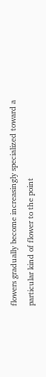flowers gradually become increasingly specialized toward a particular kind of flower to the point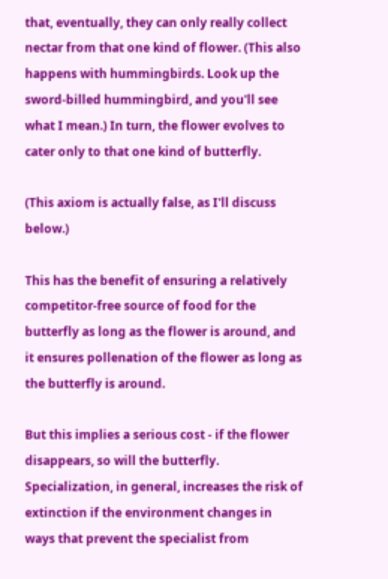that, eventually, they can only really collect nectar from that one kind of flower. (This also happens with hummingbirds. Look up the sword-billed hummingbird, and you'll see what I mean.) In turn, the flower evolves to cater only to that one kind of butterfly.

(This axiom is actually false, as I'll discuss below.)

This has the benefit of ensuring a relatively competitor-free source of food for the butterfly as long as the flower is around, and it ensures pollenation of the flower as long as the butterfly is around.

But this implies a serious cost - if the flower disappears, so will the butterfly. Specialization, in general, increases the risk of extinction if the environment changes in ways that prevent the specialist from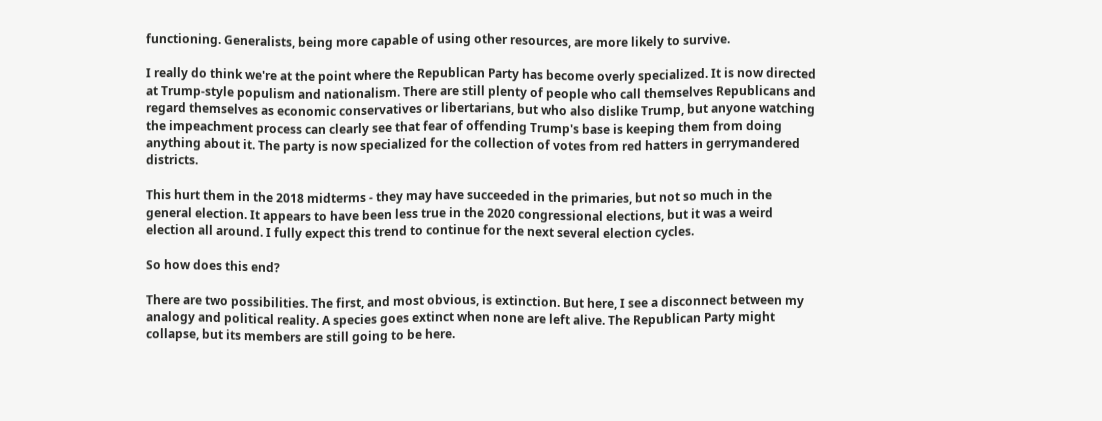functioning. Generalists, being more capable of using other resources, are more likely to survive.

I really do think we're at the point where the Republican Party has become overly specialized. It is now directed at Trump-style populism and nationalism. There are still plenty of people who call themselves Republicans and regard themselves as economic conservatives or libertarians, but who also dislike Trump, but anyone watching the impeachment process can clearly see that fear of offending Trump's base is keeping them from doing anything about it. The party is now specialized for the collection of votes from red hatters in gerrymandered districts.

This hurt them in the 2018 midterms - they may have succeeded in the primaries, but not so much in the general election. It appears to have been less true in the 2020 congressional elections, but it was a weird election all around. I fully expect this trend to continue for the next several election cycles.

So how does this end?

There are two possibilities. The first, and most obvious, is extinction. But here, I see a disconnect between my analogy and political reality. A species goes extinct when none are left alive. The Republican Party might collapse, but its members are still going to be here.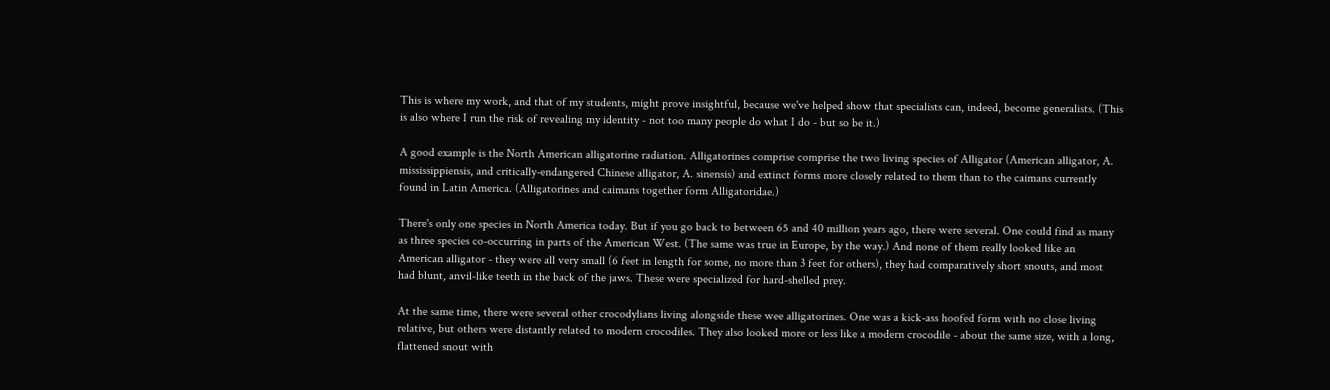This is where my work, and that of my students, might prove insightful, because we've helped show that specialists can, indeed, become generalists. (This is also where I run the risk of revealing my identity - not too many people do what I do - but so be it.)

A good example is the North American alligatorine radiation. Alligatorines comprise comprise the two living species of Alligator (American alligator, A. mississippiensis, and critically-endangered Chinese alligator, A. sinensis) and extinct forms more closely related to them than to the caimans currently found in Latin America. (Alligatorines and caimans together form Alligatoridae.)

There's only one species in North America today. But if you go back to between 65 and 40 million years ago, there were several. One could find as many as three species co-occurring in parts of the American West. (The same was true in Europe, by the way.) And none of them really looked like an American alligator - they were all very small (6 feet in length for some, no more than 3 feet for others), they had comparatively short snouts, and most had blunt, anvil-like teeth in the back of the jaws. These were specialized for hard-shelled prey.

At the same time, there were several other crocodylians living alongside these wee alligatorines. One was a kick-ass hoofed form with no close living relative, but others were distantly related to modern crocodiles. They also looked more or less like a modern crocodile - about the same size, with a long, flattened snout with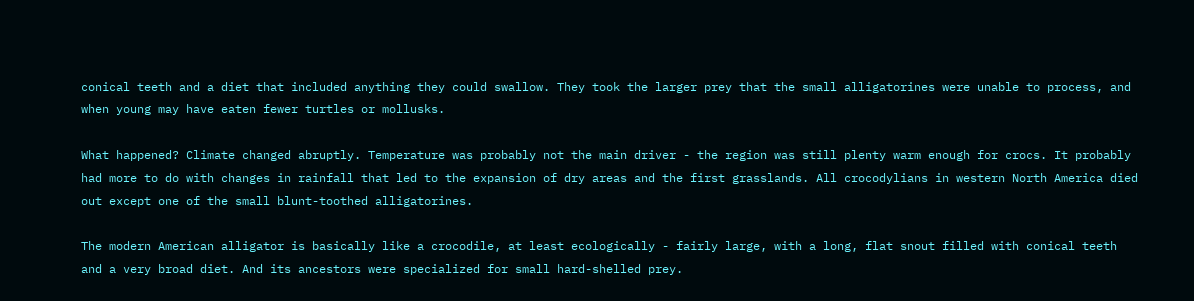conical teeth and a diet that included anything they could swallow. They took the larger prey that the small alligatorines were unable to process, and when young may have eaten fewer turtles or mollusks.

What happened? Climate changed abruptly. Temperature was probably not the main driver - the region was still plenty warm enough for crocs. It probably had more to do with changes in rainfall that led to the expansion of dry areas and the first grasslands. All crocodylians in western North America died out except one of the small blunt-toothed alligatorines.

The modern American alligator is basically like a crocodile, at least ecologically - fairly large, with a long, flat snout filled with conical teeth and a very broad diet. And its ancestors were specialized for small hard-shelled prey.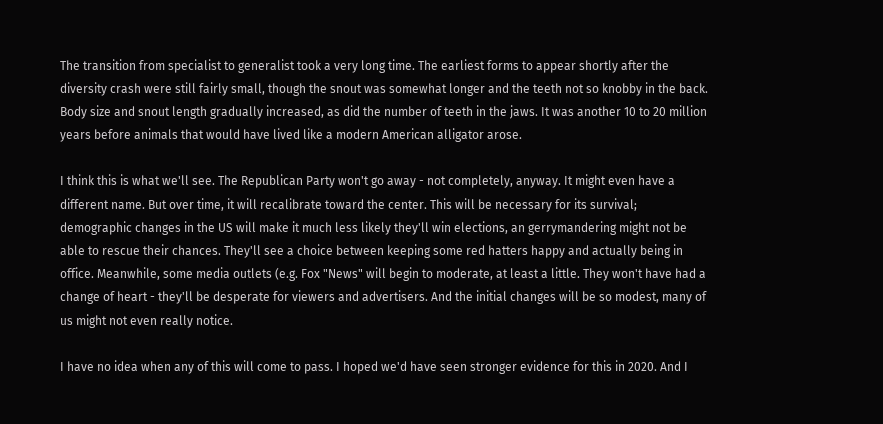The transition from specialist to generalist took a very long time. The earliest forms to appear shortly after the diversity crash were still fairly small, though the snout was somewhat longer and the teeth not so knobby in the back. Body size and snout length gradually increased, as did the number of teeth in the jaws. It was another 10 to 20 million years before animals that would have lived like a modern American alligator arose.

I think this is what we'll see. The Republican Party won't go away - not completely, anyway. It might even have a different name. But over time, it will recalibrate toward the center. This will be necessary for its survival; demographic changes in the US will make it much less likely they'll win elections, an gerrymandering might not be able to rescue their chances. They'll see a choice between keeping some red hatters happy and actually being in office. Meanwhile, some media outlets (e.g. Fox "News" will begin to moderate, at least a little. They won't have had a change of heart - they'll be desperate for viewers and advertisers. And the initial changes will be so modest, many of us might not even really notice.

I have no idea when any of this will come to pass. I hoped we'd have seen stronger evidence for this in 2020. And I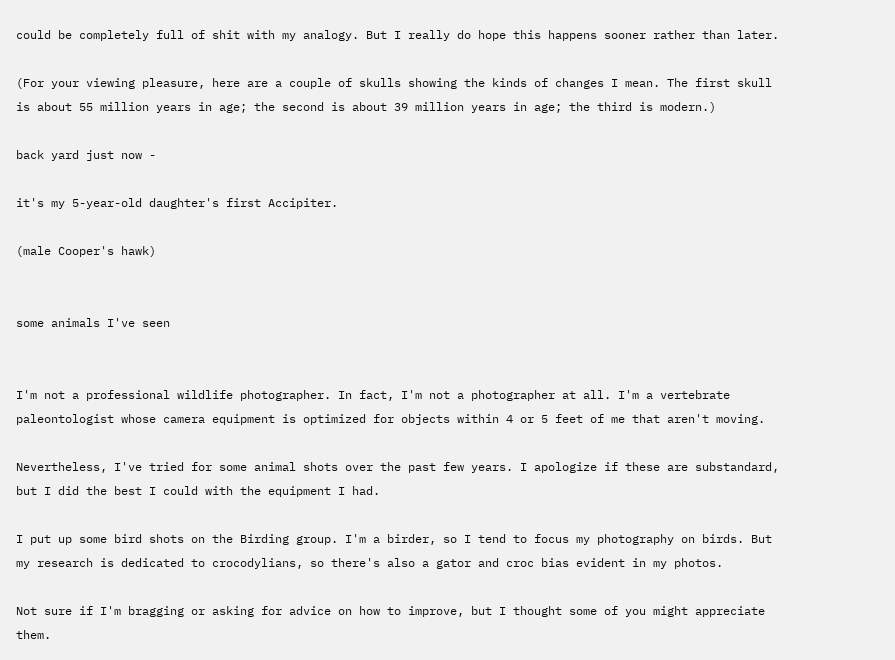could be completely full of shit with my analogy. But I really do hope this happens sooner rather than later.

(For your viewing pleasure, here are a couple of skulls showing the kinds of changes I mean. The first skull is about 55 million years in age; the second is about 39 million years in age; the third is modern.)

back yard just now -

it's my 5-year-old daughter's first Accipiter.

(male Cooper's hawk)


some animals I've seen


I'm not a professional wildlife photographer. In fact, I'm not a photographer at all. I'm a vertebrate paleontologist whose camera equipment is optimized for objects within 4 or 5 feet of me that aren't moving.

Nevertheless, I've tried for some animal shots over the past few years. I apologize if these are substandard, but I did the best I could with the equipment I had.

I put up some bird shots on the Birding group. I'm a birder, so I tend to focus my photography on birds. But my research is dedicated to crocodylians, so there's also a gator and croc bias evident in my photos.

Not sure if I'm bragging or asking for advice on how to improve, but I thought some of you might appreciate them.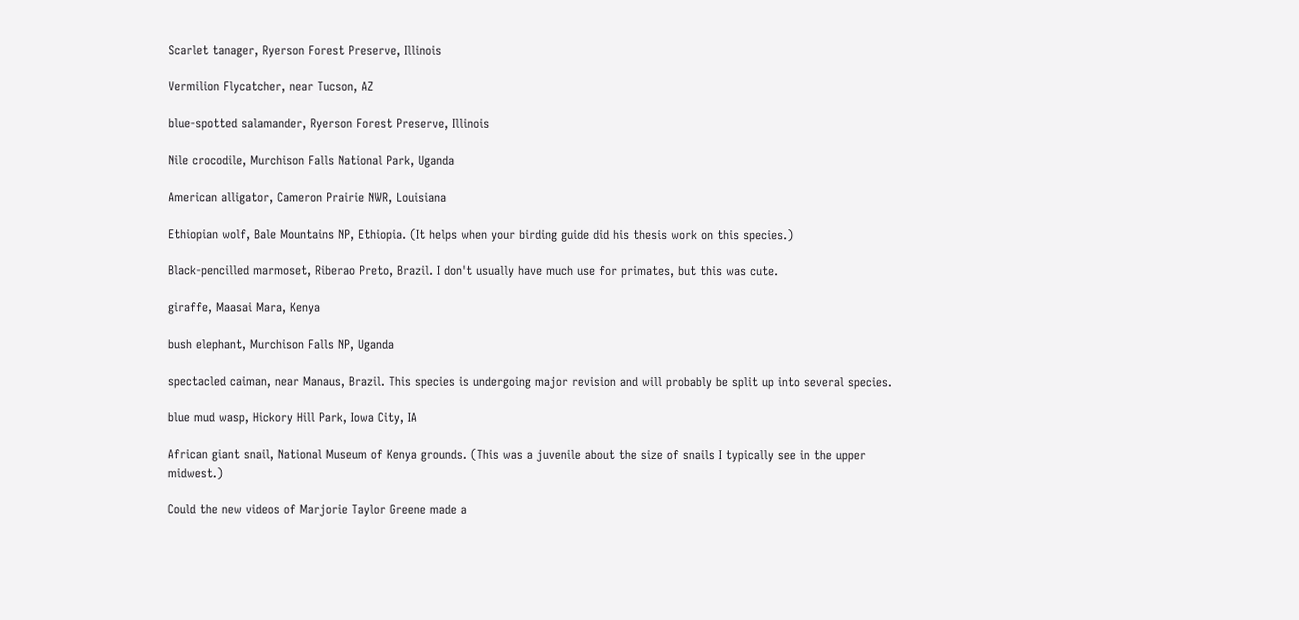Scarlet tanager, Ryerson Forest Preserve, Illinois

Vermilion Flycatcher, near Tucson, AZ

blue-spotted salamander, Ryerson Forest Preserve, Illinois

Nile crocodile, Murchison Falls National Park, Uganda

American alligator, Cameron Prairie NWR, Louisiana

Ethiopian wolf, Bale Mountains NP, Ethiopia. (It helps when your birding guide did his thesis work on this species.)

Black-pencilled marmoset, Riberao Preto, Brazil. I don't usually have much use for primates, but this was cute.

giraffe, Maasai Mara, Kenya

bush elephant, Murchison Falls NP, Uganda

spectacled caiman, near Manaus, Brazil. This species is undergoing major revision and will probably be split up into several species.

blue mud wasp, Hickory Hill Park, Iowa City, IA

African giant snail, National Museum of Kenya grounds. (This was a juvenile about the size of snails I typically see in the upper midwest.)

Could the new videos of Marjorie Taylor Greene made a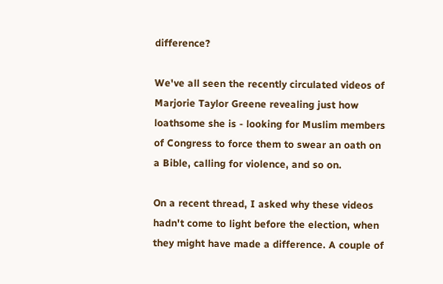difference?

We've all seen the recently circulated videos of Marjorie Taylor Greene revealing just how loathsome she is - looking for Muslim members of Congress to force them to swear an oath on a Bible, calling for violence, and so on.

On a recent thread, I asked why these videos hadn't come to light before the election, when they might have made a difference. A couple of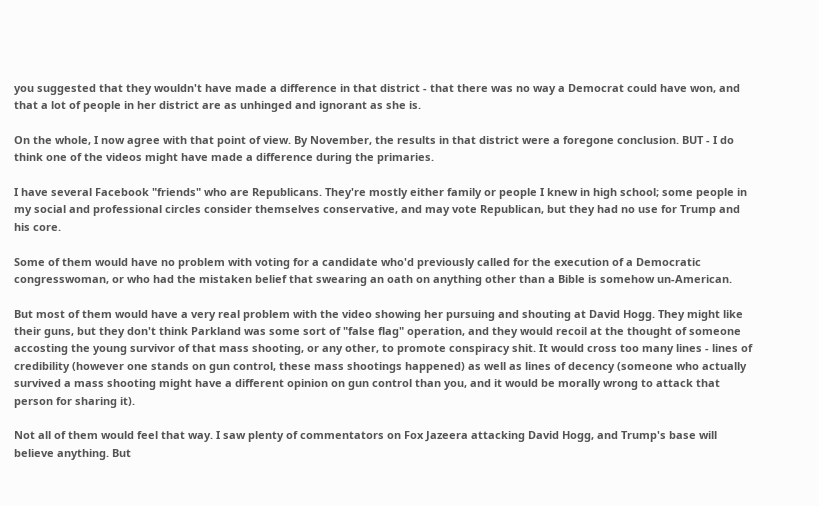you suggested that they wouldn't have made a difference in that district - that there was no way a Democrat could have won, and that a lot of people in her district are as unhinged and ignorant as she is.

On the whole, I now agree with that point of view. By November, the results in that district were a foregone conclusion. BUT - I do think one of the videos might have made a difference during the primaries.

I have several Facebook "friends" who are Republicans. They're mostly either family or people I knew in high school; some people in my social and professional circles consider themselves conservative, and may vote Republican, but they had no use for Trump and his core.

Some of them would have no problem with voting for a candidate who'd previously called for the execution of a Democratic congresswoman, or who had the mistaken belief that swearing an oath on anything other than a Bible is somehow un-American.

But most of them would have a very real problem with the video showing her pursuing and shouting at David Hogg. They might like their guns, but they don't think Parkland was some sort of "false flag" operation, and they would recoil at the thought of someone accosting the young survivor of that mass shooting, or any other, to promote conspiracy shit. It would cross too many lines - lines of credibility (however one stands on gun control, these mass shootings happened) as well as lines of decency (someone who actually survived a mass shooting might have a different opinion on gun control than you, and it would be morally wrong to attack that person for sharing it).

Not all of them would feel that way. I saw plenty of commentators on Fox Jazeera attacking David Hogg, and Trump's base will believe anything. But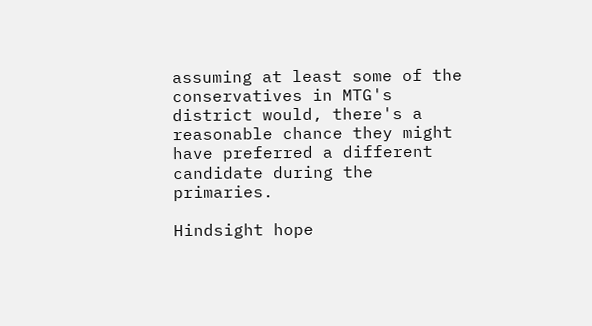assuming at least some of the conservatives in MTG's district would, there's a reasonable chance they might have preferred a different candidate during the primaries.

Hindsight hope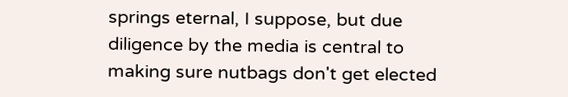springs eternal, I suppose, but due diligence by the media is central to making sure nutbags don't get elected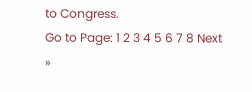to Congress.
Go to Page: 1 2 3 4 5 6 7 8 Next »